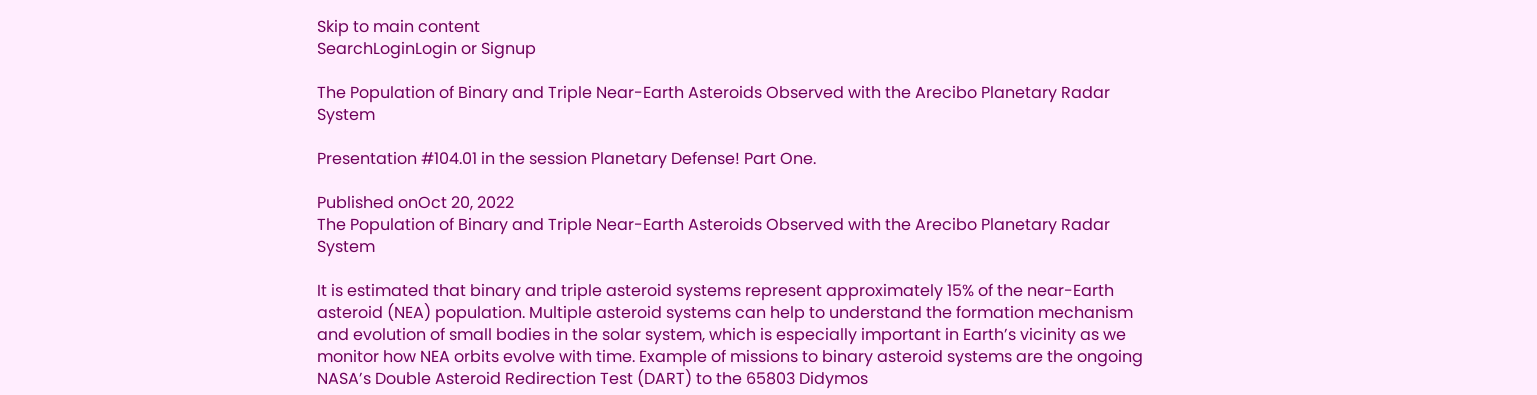Skip to main content
SearchLoginLogin or Signup

The Population of Binary and Triple Near-Earth Asteroids Observed with the Arecibo Planetary Radar System

Presentation #104.01 in the session Planetary Defense! Part One.

Published onOct 20, 2022
The Population of Binary and Triple Near-Earth Asteroids Observed with the Arecibo Planetary Radar System

It is estimated that binary and triple asteroid systems represent approximately 15% of the near-Earth asteroid (NEA) population. Multiple asteroid systems can help to understand the formation mechanism and evolution of small bodies in the solar system, which is especially important in Earth’s vicinity as we monitor how NEA orbits evolve with time. Example of missions to binary asteroid systems are the ongoing NASA’s Double Asteroid Redirection Test (DART) to the 65803 Didymos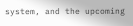system, and the upcoming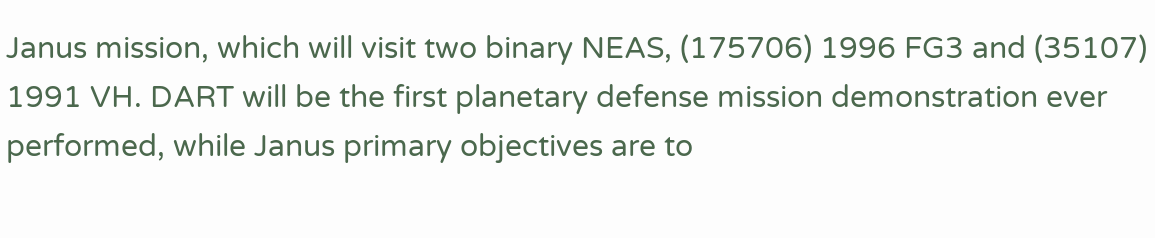Janus mission, which will visit two binary NEAS, (175706) 1996 FG3 and (35107) 1991 VH. DART will be the first planetary defense mission demonstration ever performed, while Janus primary objectives are to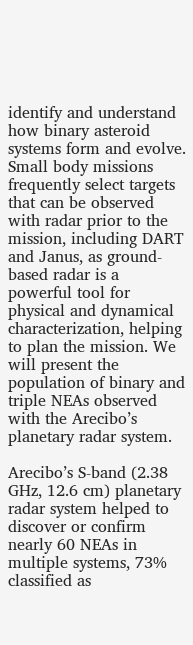identify and understand how binary asteroid systems form and evolve. Small body missions frequently select targets that can be observed with radar prior to the mission, including DART and Janus, as ground-based radar is a powerful tool for physical and dynamical characterization, helping to plan the mission. We will present the population of binary and triple NEAs observed with the Arecibo’s planetary radar system.

Arecibo’s S-band (2.38 GHz, 12.6 cm) planetary radar system helped to discover or confirm nearly 60 NEAs in multiple systems, 73% classified as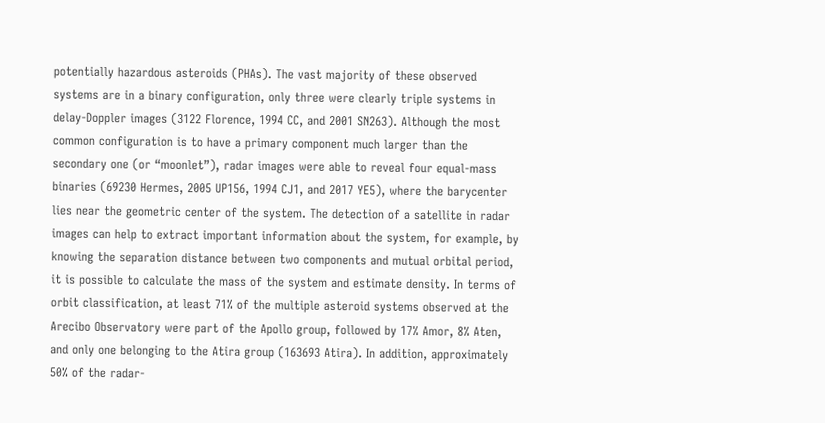potentially hazardous asteroids (PHAs). The vast majority of these observed systems are in a binary configuration, only three were clearly triple systems in delay-Doppler images (3122 Florence, 1994 CC, and 2001 SN263). Although the most common configuration is to have a primary component much larger than the secondary one (or “moonlet”), radar images were able to reveal four equal-mass binaries (69230 Hermes, 2005 UP156, 1994 CJ1, and 2017 YE5), where the barycenter lies near the geometric center of the system. The detection of a satellite in radar images can help to extract important information about the system, for example, by knowing the separation distance between two components and mutual orbital period, it is possible to calculate the mass of the system and estimate density. In terms of orbit classification, at least 71% of the multiple asteroid systems observed at the Arecibo Observatory were part of the Apollo group, followed by 17% Amor, 8% Aten, and only one belonging to the Atira group (163693 Atira). In addition, approximately 50% of the radar-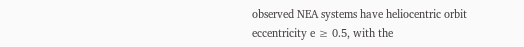observed NEA systems have heliocentric orbit eccentricity e ≥ 0.5, with the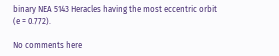binary NEA 5143 Heracles having the most eccentric orbit (e = 0.772).

No comments here